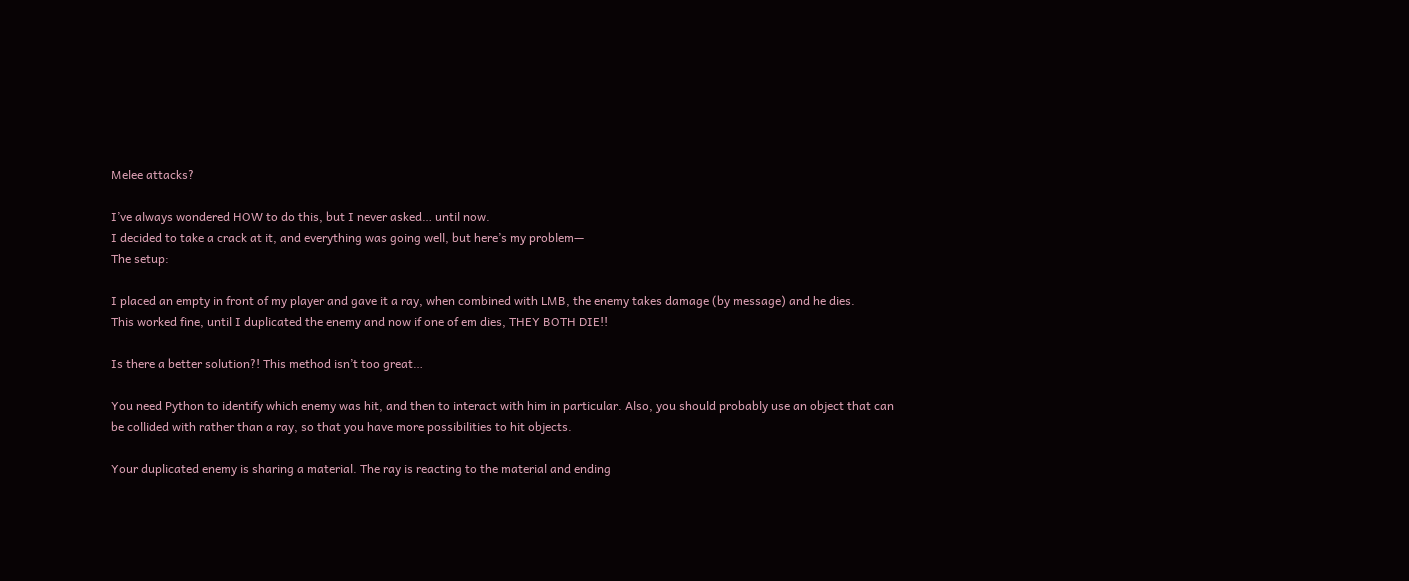Melee attacks?

I’ve always wondered HOW to do this, but I never asked… until now.
I decided to take a crack at it, and everything was going well, but here’s my problem—
The setup:

I placed an empty in front of my player and gave it a ray, when combined with LMB, the enemy takes damage (by message) and he dies.
This worked fine, until I duplicated the enemy and now if one of em dies, THEY BOTH DIE!!

Is there a better solution?! This method isn’t too great…

You need Python to identify which enemy was hit, and then to interact with him in particular. Also, you should probably use an object that can be collided with rather than a ray, so that you have more possibilities to hit objects.

Your duplicated enemy is sharing a material. The ray is reacting to the material and ending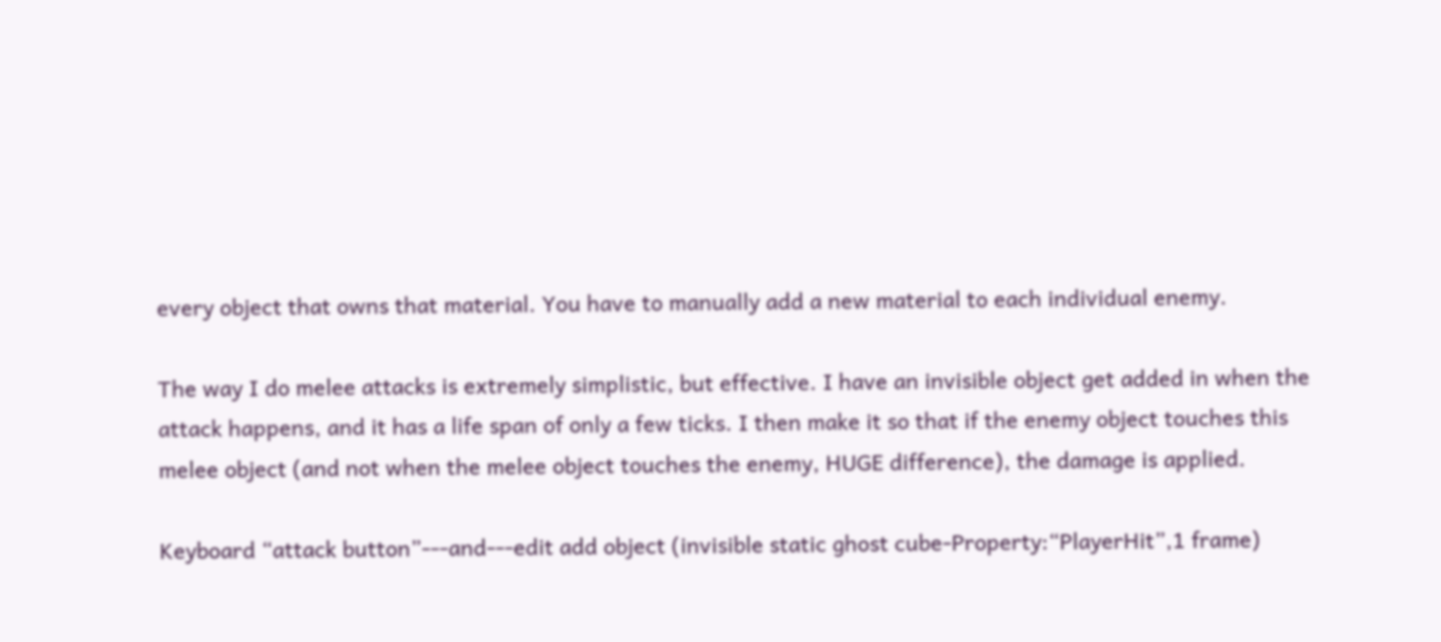every object that owns that material. You have to manually add a new material to each individual enemy.

The way I do melee attacks is extremely simplistic, but effective. I have an invisible object get added in when the attack happens, and it has a life span of only a few ticks. I then make it so that if the enemy object touches this melee object (and not when the melee object touches the enemy, HUGE difference), the damage is applied.

Keyboard “attack button”---and---edit add object (invisible static ghost cube-Property:“PlayerHit”,1 frame)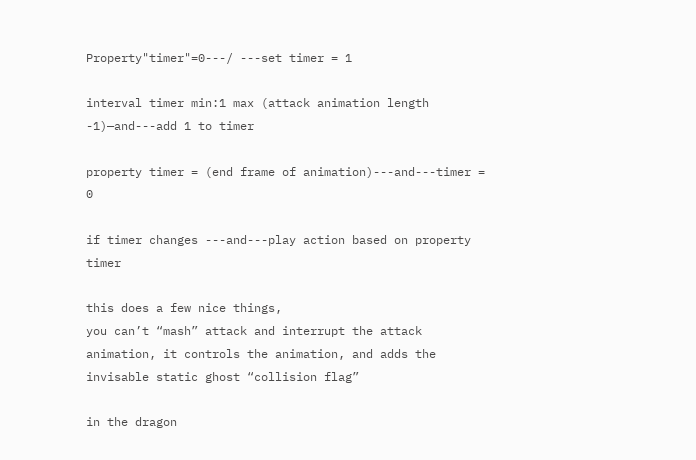Property"timer"=0---/ ---set timer = 1

interval timer min:1 max (attack animation length -1)—and---add 1 to timer

property timer = (end frame of animation)---and---timer = 0

if timer changes ---and---play action based on property timer

this does a few nice things,
you can’t “mash” attack and interrupt the attack animation, it controls the animation, and adds the invisable static ghost “collision flag”

in the dragon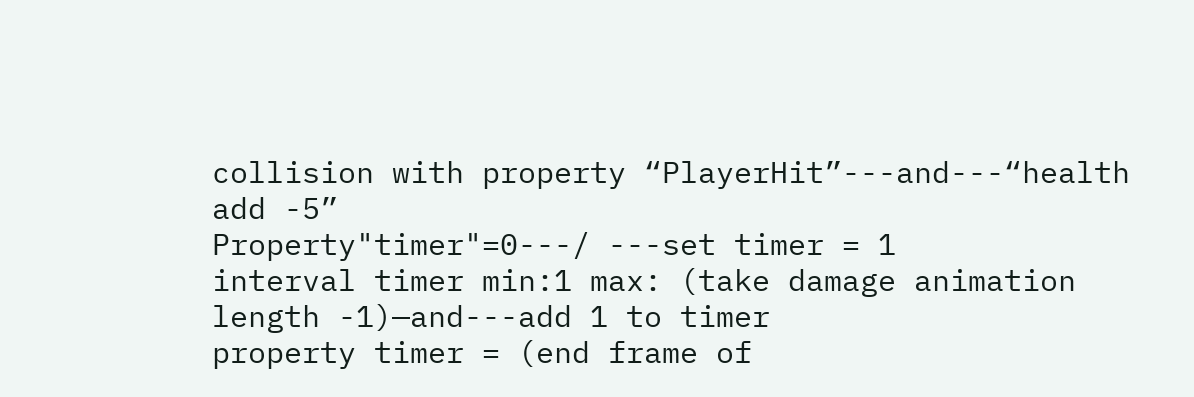collision with property “PlayerHit”---and---“health add -5”
Property"timer"=0---/ ---set timer = 1
interval timer min:1 max: (take damage animation length -1)—and---add 1 to timer
property timer = (end frame of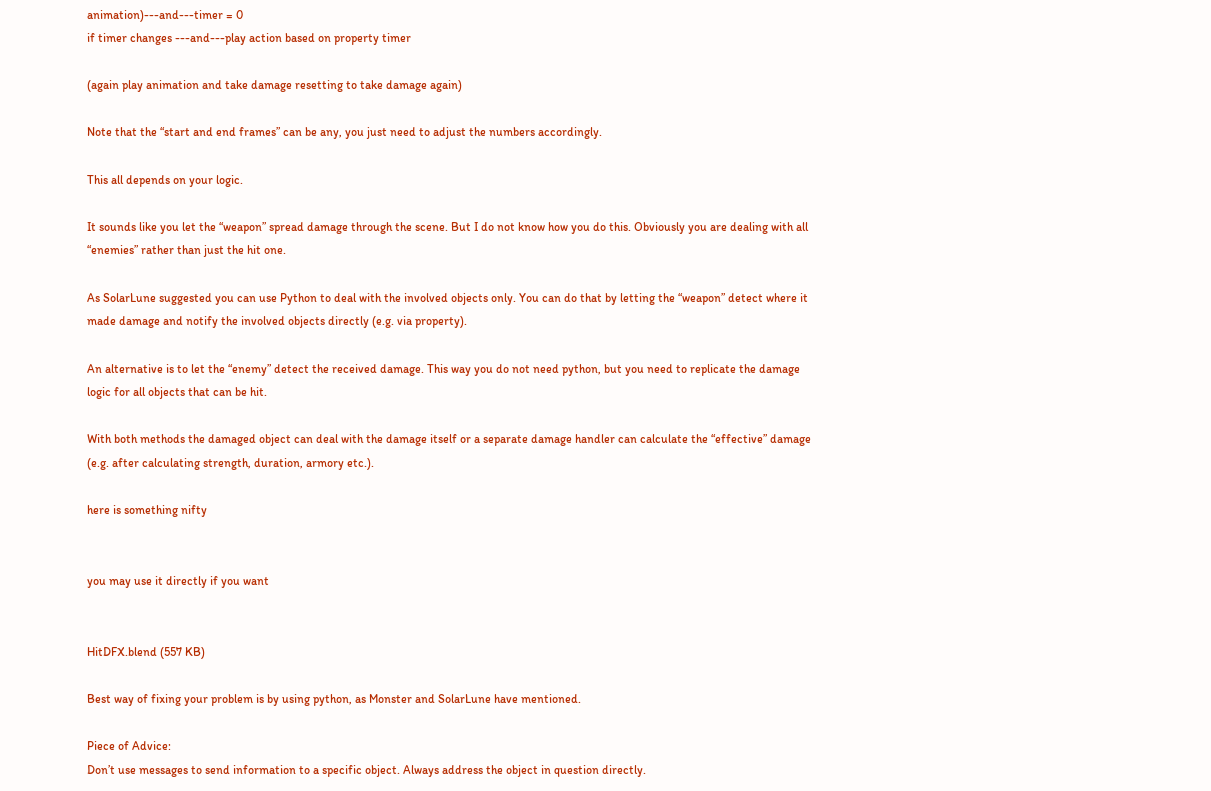animation)---and---timer = 0
if timer changes ---and---play action based on property timer

(again play animation and take damage resetting to take damage again)

Note that the “start and end frames” can be any, you just need to adjust the numbers accordingly.

This all depends on your logic.

It sounds like you let the “weapon” spread damage through the scene. But I do not know how you do this. Obviously you are dealing with all “enemies” rather than just the hit one.

As SolarLune suggested you can use Python to deal with the involved objects only. You can do that by letting the “weapon” detect where it made damage and notify the involved objects directly (e.g. via property).

An alternative is to let the “enemy” detect the received damage. This way you do not need python, but you need to replicate the damage logic for all objects that can be hit.

With both methods the damaged object can deal with the damage itself or a separate damage handler can calculate the “effective” damage (e.g. after calculating strength, duration, armory etc.).

here is something nifty


you may use it directly if you want


HitDFX.blend (557 KB)

Best way of fixing your problem is by using python, as Monster and SolarLune have mentioned.

Piece of Advice:
Don’t use messages to send information to a specific object. Always address the object in question directly.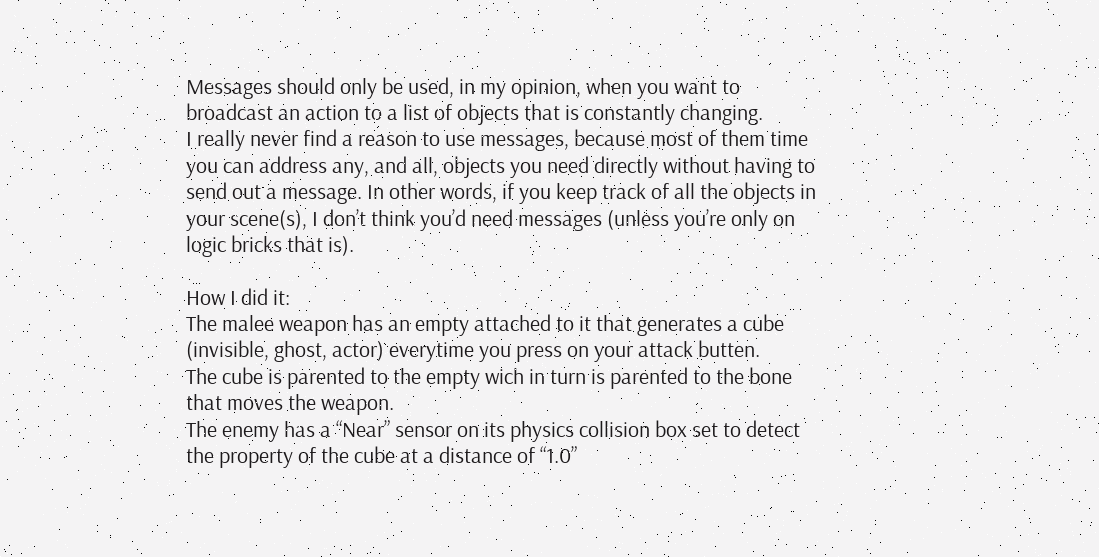Messages should only be used, in my opinion, when you want to broadcast an action to a list of objects that is constantly changing.
I really never find a reason to use messages, because most of them time you can address any, and all, objects you need directly without having to send out a message. In other words, if you keep track of all the objects in your scene(s), I don’t think you’d need messages (unless you’re only on logic bricks that is).

How I did it:
The malee weapon has an empty attached to it that generates a cube (invisible, ghost, actor) everytime you press on your attack butten.
The cube is parented to the empty wich in turn is parented to the bone that moves the weapon.
The enemy has a “Near” sensor on its physics collision box set to detect the property of the cube at a distance of “1.0”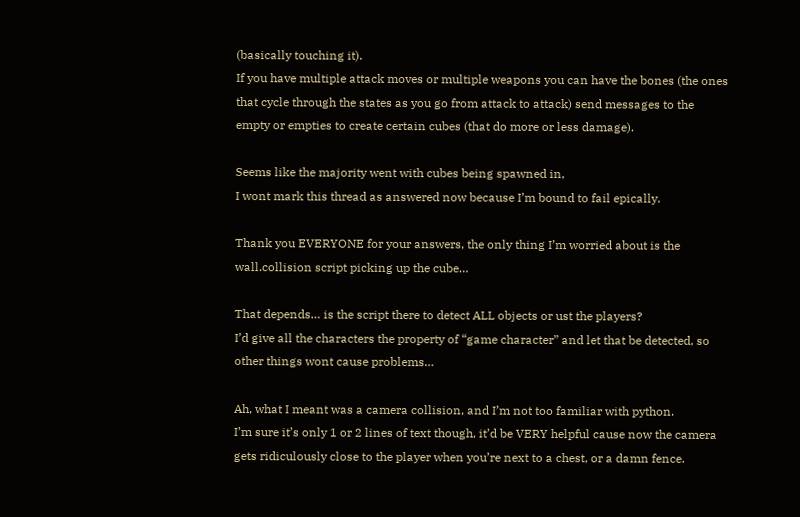(basically touching it).
If you have multiple attack moves or multiple weapons you can have the bones (the ones that cycle through the states as you go from attack to attack) send messages to the empty or empties to create certain cubes (that do more or less damage).

Seems like the majority went with cubes being spawned in,
I wont mark this thread as answered now because I’m bound to fail epically.

Thank you EVERYONE for your answers, the only thing I’m worried about is the wall.collision script picking up the cube…

That depends… is the script there to detect ALL objects or ust the players?
I’d give all the characters the property of “game character” and let that be detected, so other things wont cause problems…

Ah, what I meant was a camera collision, and I’m not too familiar with python.
I’m sure it’s only 1 or 2 lines of text though, it’d be VERY helpful cause now the camera gets ridiculously close to the player when you’re next to a chest, or a damn fence.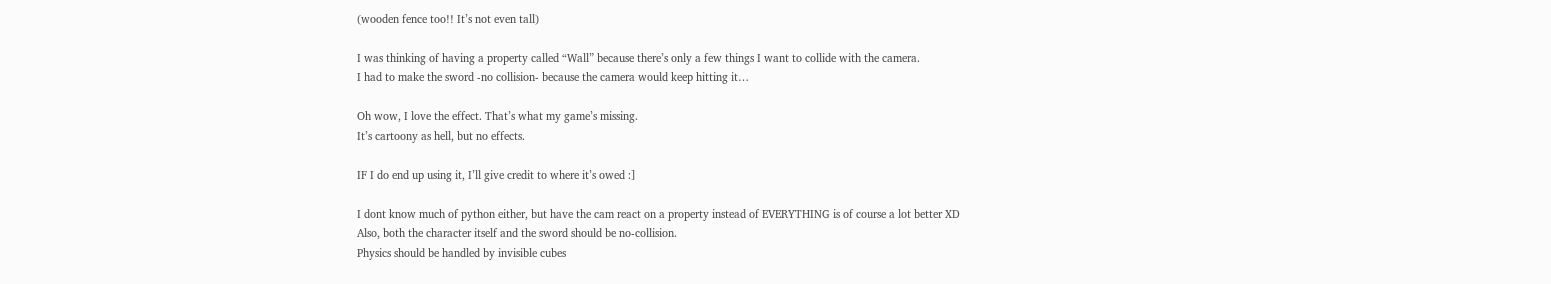(wooden fence too!! It’s not even tall)

I was thinking of having a property called “Wall” because there’s only a few things I want to collide with the camera.
I had to make the sword -no collision- because the camera would keep hitting it…

Oh wow, I love the effect. That’s what my game’s missing.
It’s cartoony as hell, but no effects.

IF I do end up using it, I’ll give credit to where it’s owed :]

I dont know much of python either, but have the cam react on a property instead of EVERYTHING is of course a lot better XD
Also, both the character itself and the sword should be no-collision.
Physics should be handled by invisible cubes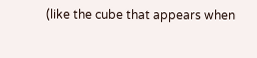(like the cube that appears when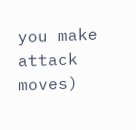you make attack moves)